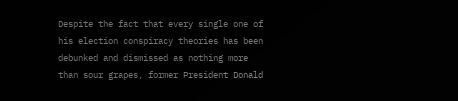Despite the fact that every single one of his election conspiracy theories has been debunked and dismissed as nothing more than sour grapes, former President Donald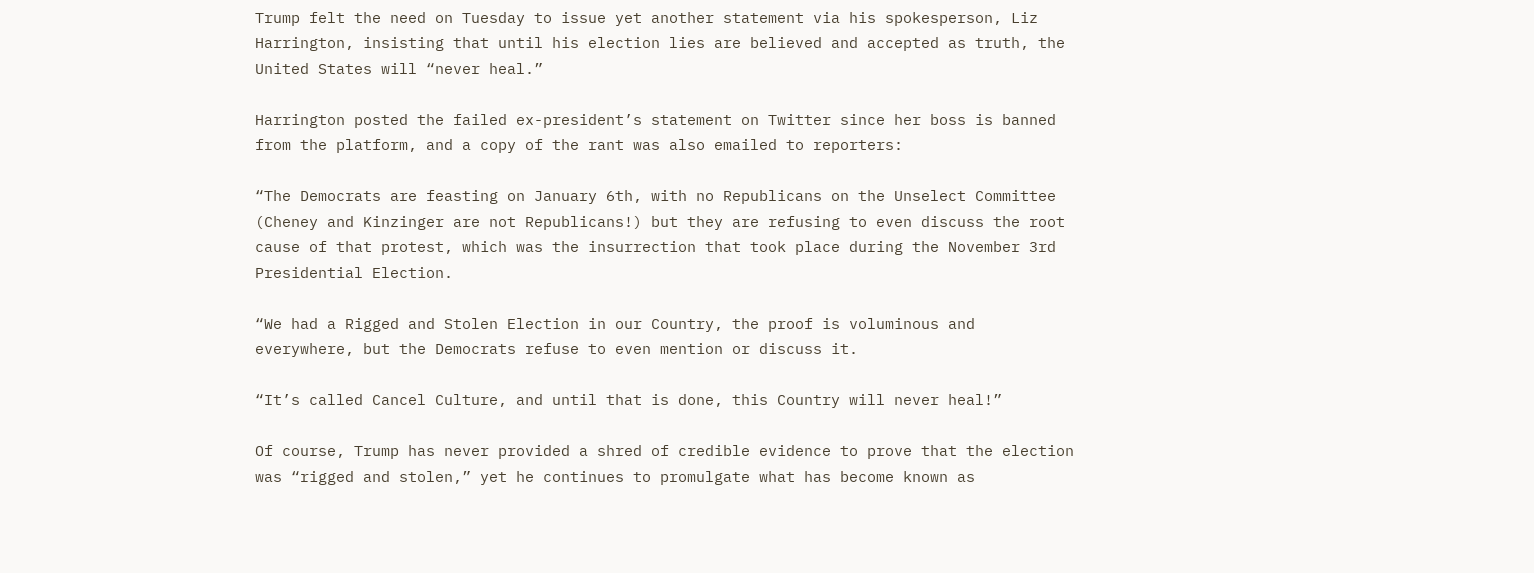Trump felt the need on Tuesday to issue yet another statement via his spokesperson, Liz Harrington, insisting that until his election lies are believed and accepted as truth, the United States will “never heal.”

Harrington posted the failed ex-president’s statement on Twitter since her boss is banned from the platform, and a copy of the rant was also emailed to reporters:

“The Democrats are feasting on January 6th, with no Republicans on the Unselect Committee (Cheney and Kinzinger are not Republicans!) but they are refusing to even discuss the root cause of that protest, which was the insurrection that took place during the November 3rd Presidential Election.

“We had a Rigged and Stolen Election in our Country, the proof is voluminous and everywhere, but the Democrats refuse to even mention or discuss it.

“It’s called Cancel Culture, and until that is done, this Country will never heal!”

Of course, Trump has never provided a shred of credible evidence to prove that the election was “rigged and stolen,” yet he continues to promulgate what has become known as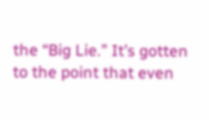the “Big Lie.” It’s gotten to the point that even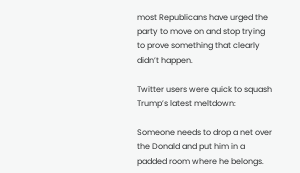most Republicans have urged the party to move on and stop trying to prove something that clearly didn’t happen.

Twitter users were quick to squash Trump’s latest meltdown:

Someone needs to drop a net over the Donald and put him in a padded room where he belongs.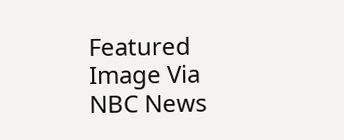Featured Image Via NBC News